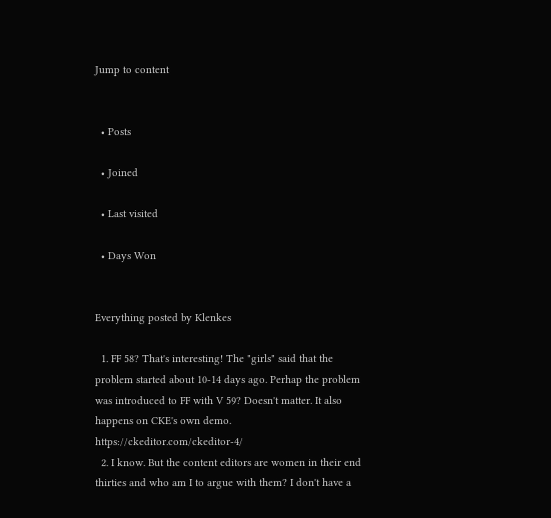Jump to content


  • Posts

  • Joined

  • Last visited

  • Days Won


Everything posted by Klenkes

  1. FF 58? That's interesting! The "girls" said that the problem started about 10-14 days ago. Perhap the problem was introduced to FF with V 59? Doesn't matter. It also happens on CKE's own demo. https://ckeditor.com/ckeditor-4/
  2. I know. But the content editors are women in their end thirties and who am I to argue with them? I don't have a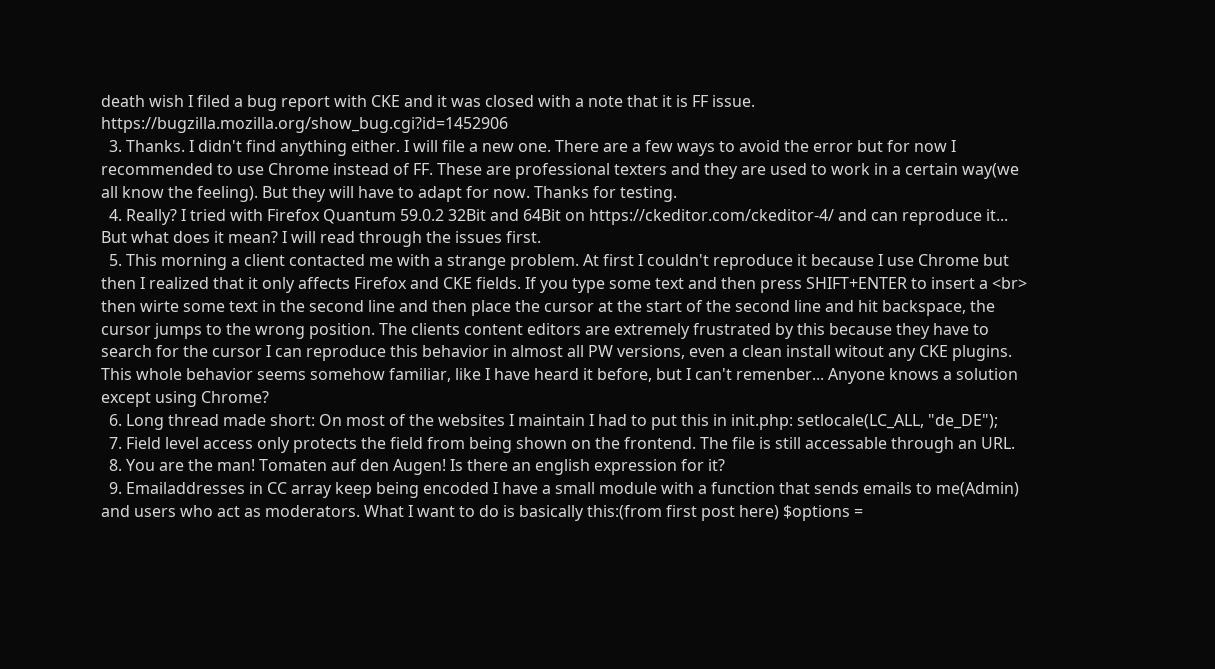death wish I filed a bug report with CKE and it was closed with a note that it is FF issue. https://bugzilla.mozilla.org/show_bug.cgi?id=1452906
  3. Thanks. I didn't find anything either. I will file a new one. There are a few ways to avoid the error but for now I recommended to use Chrome instead of FF. These are professional texters and they are used to work in a certain way(we all know the feeling). But they will have to adapt for now. Thanks for testing.
  4. Really? I tried with Firefox Quantum 59.0.2 32Bit and 64Bit on https://ckeditor.com/ckeditor-4/ and can reproduce it... But what does it mean? I will read through the issues first.
  5. This morning a client contacted me with a strange problem. At first I couldn't reproduce it because I use Chrome but then I realized that it only affects Firefox and CKE fields. If you type some text and then press SHIFT+ENTER to insert a <br> then wirte some text in the second line and then place the cursor at the start of the second line and hit backspace, the cursor jumps to the wrong position. The clients content editors are extremely frustrated by this because they have to search for the cursor I can reproduce this behavior in almost all PW versions, even a clean install witout any CKE plugins. This whole behavior seems somehow familiar, like I have heard it before, but I can't remenber... Anyone knows a solution except using Chrome?
  6. Long thread made short: On most of the websites I maintain I had to put this in init.php: setlocale(LC_ALL, "de_DE");
  7. Field level access only protects the field from being shown on the frontend. The file is still accessable through an URL.
  8. You are the man! Tomaten auf den Augen! Is there an english expression for it?
  9. Emailaddresses in CC array keep being encoded I have a small module with a function that sends emails to me(Admin) and users who act as moderators. What I want to do is basically this:(from first post here) $options =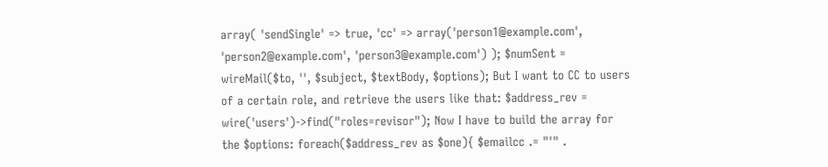array( 'sendSingle' => true, 'cc' => array('person1@example.com', 'person2@example.com', 'person3@example.com') ); $numSent = wireMail($to, '', $subject, $textBody, $options); But I want to CC to users of a certain role, and retrieve the users like that: $address_rev = wire('users')->find("roles=revisor"); Now I have to build the array for the $options: foreach($address_rev as $one){ $emailcc .= "'" .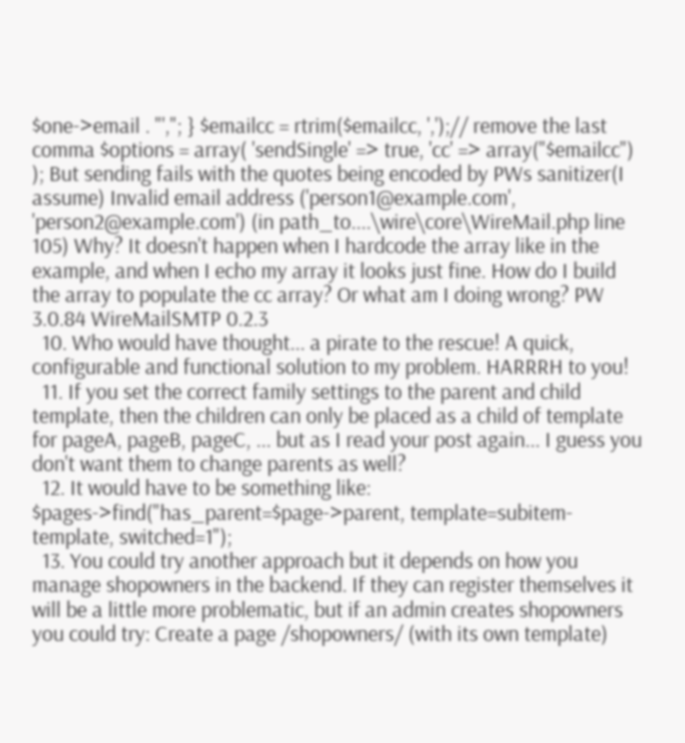$one->email . "',"; } $emailcc = rtrim($emailcc, ',');// remove the last comma $options = array( 'sendSingle' => true, 'cc' => array("$emailcc") ); But sending fails with the quotes being encoded by PWs sanitizer(I assume) Invalid email address ('person1@example.com', 'person2@example.com') (in path_to....\wire\core\WireMail.php line 105) Why? It doesn't happen when I hardcode the array like in the example, and when I echo my array it looks just fine. How do I build the array to populate the cc array? Or what am I doing wrong? PW 3.0.84 WireMailSMTP 0.2.3
  10. Who would have thought... a pirate to the rescue! A quick, configurable and functional solution to my problem. HARRRH to you!
  11. If you set the correct family settings to the parent and child template, then the children can only be placed as a child of template for pageA, pageB, pageC, ... but as I read your post again... I guess you don't want them to change parents as well?
  12. It would have to be something like: $pages->find("has_parent=$page->parent, template=subitem-template, switched=1");
  13. You could try another approach but it depends on how you manage shopowners in the backend. If they can register themselves it will be a little more problematic, but if an admin creates shopowners you could try: Create a page /shopowners/ (with its own template)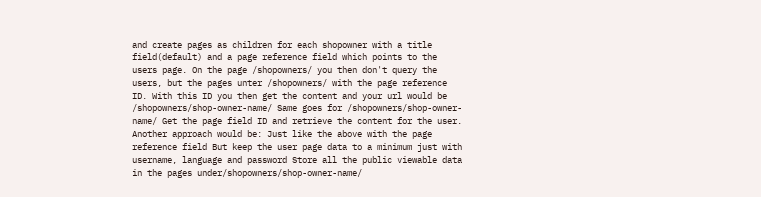and create pages as children for each shopowner with a title field(default) and a page reference field which points to the users page. On the page /shopowners/ you then don't query the users, but the pages unter /shopowners/ with the page reference ID. With this ID you then get the content and your url would be /shopowners/shop-owner-name/ Same goes for /shopowners/shop-owner-name/ Get the page field ID and retrieve the content for the user. Another approach would be: Just like the above with the page reference field But keep the user page data to a minimum just with username, language and password Store all the public viewable data in the pages under/shopowners/shop-owner-name/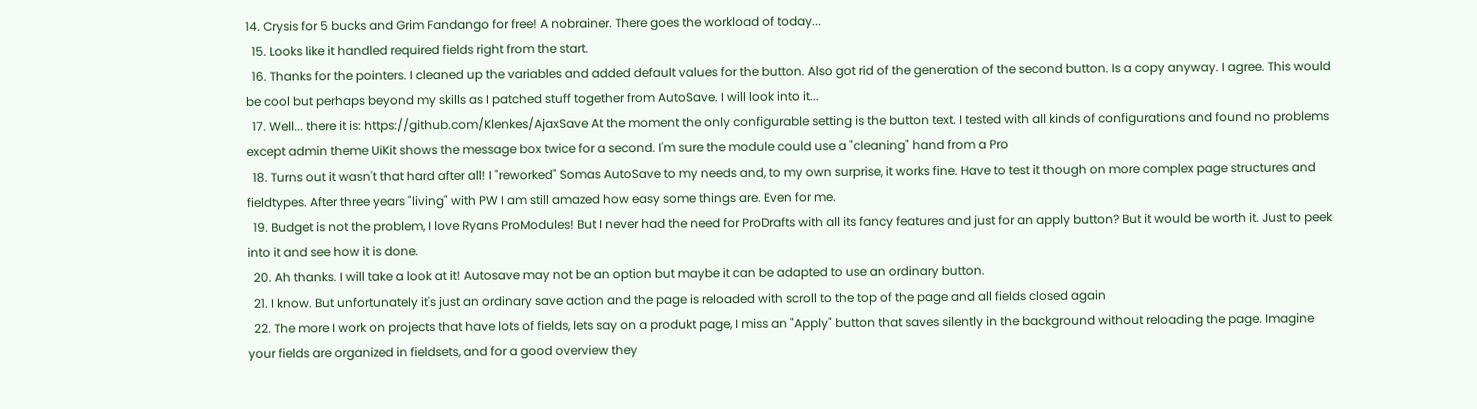14. Crysis for 5 bucks and Grim Fandango for free! A nobrainer. There goes the workload of today...
  15. Looks like it handled required fields right from the start.
  16. Thanks for the pointers. I cleaned up the variables and added default values for the button. Also got rid of the generation of the second button. Is a copy anyway. I agree. This would be cool but perhaps beyond my skills as I patched stuff together from AutoSave. I will look into it...
  17. Well... there it is: https://github.com/Klenkes/AjaxSave At the moment the only configurable setting is the button text. I tested with all kinds of configurations and found no problems except admin theme UiKit shows the message box twice for a second. I'm sure the module could use a "cleaning" hand from a Pro
  18. Turns out it wasn't that hard after all! I "reworked" Somas AutoSave to my needs and, to my own surprise, it works fine. Have to test it though on more complex page structures and fieldtypes. After three years "living" with PW I am still amazed how easy some things are. Even for me.
  19. Budget is not the problem, I love Ryans ProModules! But I never had the need for ProDrafts with all its fancy features and just for an apply button? But it would be worth it. Just to peek into it and see how it is done.
  20. Ah thanks. I will take a look at it! Autosave may not be an option but maybe it can be adapted to use an ordinary button.
  21. I know. But unfortunately it's just an ordinary save action and the page is reloaded with scroll to the top of the page and all fields closed again
  22. The more I work on projects that have lots of fields, lets say on a produkt page, I miss an "Apply" button that saves silently in the background without reloading the page. Imagine your fields are organized in fieldsets, and for a good overview they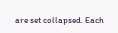are set collapsed. Each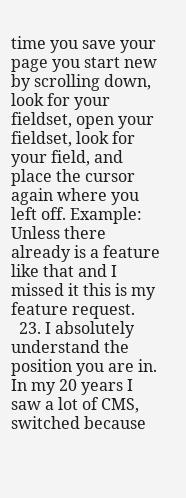time you save your page you start new by scrolling down, look for your fieldset, open your fieldset, look for your field, and place the cursor again where you left off. Example: Unless there already is a feature like that and I missed it this is my feature request.
  23. I absolutely understand the position you are in. In my 20 years I saw a lot of CMS, switched because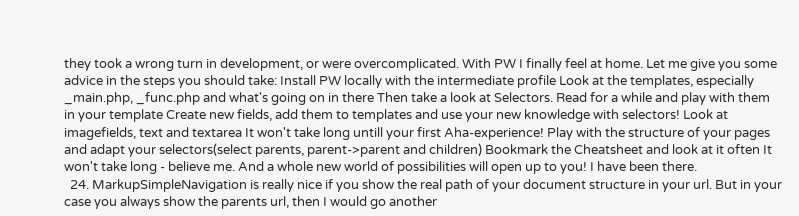they took a wrong turn in development, or were overcomplicated. With PW I finally feel at home. Let me give you some advice in the steps you should take: Install PW locally with the intermediate profile Look at the templates, especially _main.php, _func.php and what's going on in there Then take a look at Selectors. Read for a while and play with them in your template Create new fields, add them to templates and use your new knowledge with selectors! Look at imagefields, text and textarea It won't take long untill your first Aha-experience! Play with the structure of your pages and adapt your selectors(select parents, parent->parent and children) Bookmark the Cheatsheet and look at it often It won't take long - believe me. And a whole new world of possibilities will open up to you! I have been there.
  24. MarkupSimpleNavigation is really nice if you show the real path of your document structure in your url. But in your case you always show the parents url, then I would go another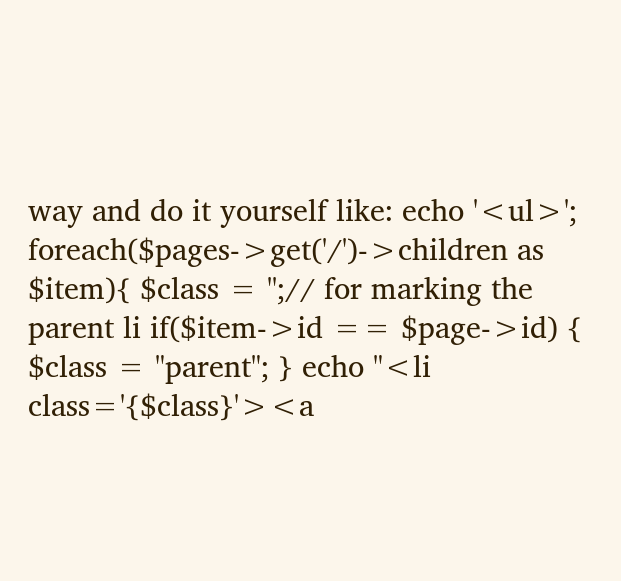way and do it yourself like: echo '<ul>'; foreach($pages->get('/')->children as $item){ $class = '';// for marking the parent li if($item->id == $page->id) { $class = "parent"; } echo "<li class='{$class}'><a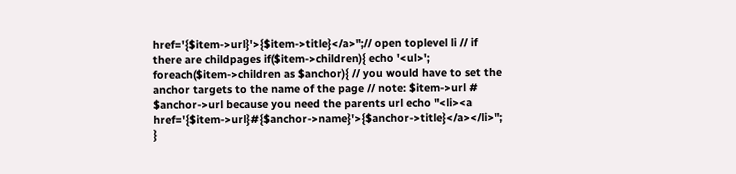href='{$item->url}'>{$item->title}</a>";// open toplevel li // if there are childpages if($item->children){ echo '<ul>'; foreach($item->children as $anchor){ // you would have to set the anchor targets to the name of the page // note: $item->url # $anchor->url because you need the parents url echo "<li><a href='{$item->url}#{$anchor->name}'>{$anchor->title}</a></li>"; }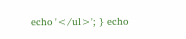echo '</ul>'; } echo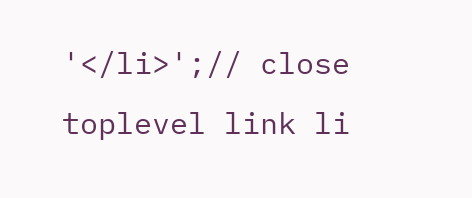'</li>';// close toplevel link li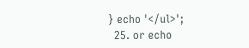} echo '</ul>';
  25. or echo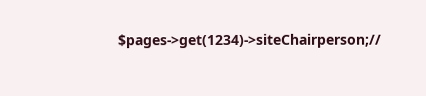$pages->get(1234)->siteChairperson;//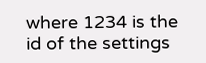where 1234 is the id of the settings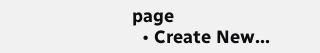page
  • Create New...